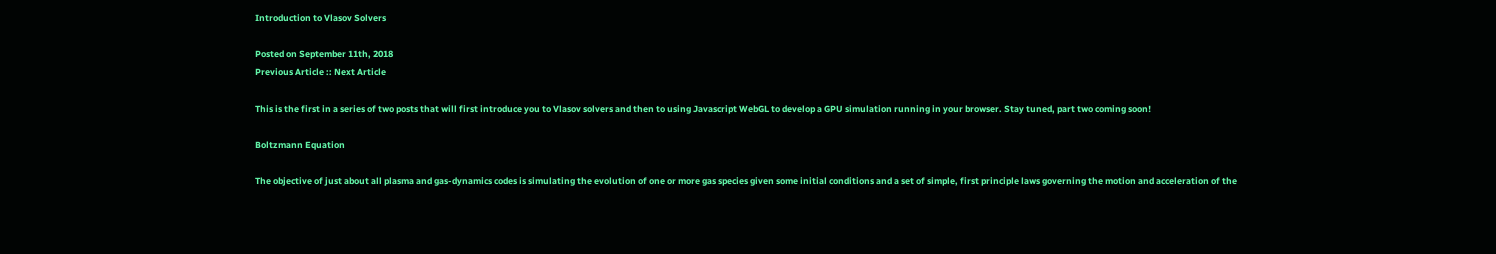Introduction to Vlasov Solvers

Posted on September 11th, 2018
Previous Article :: Next Article

This is the first in a series of two posts that will first introduce you to Vlasov solvers and then to using Javascript WebGL to develop a GPU simulation running in your browser. Stay tuned, part two coming soon!

Boltzmann Equation

The objective of just about all plasma and gas-dynamics codes is simulating the evolution of one or more gas species given some initial conditions and a set of simple, first principle laws governing the motion and acceleration of the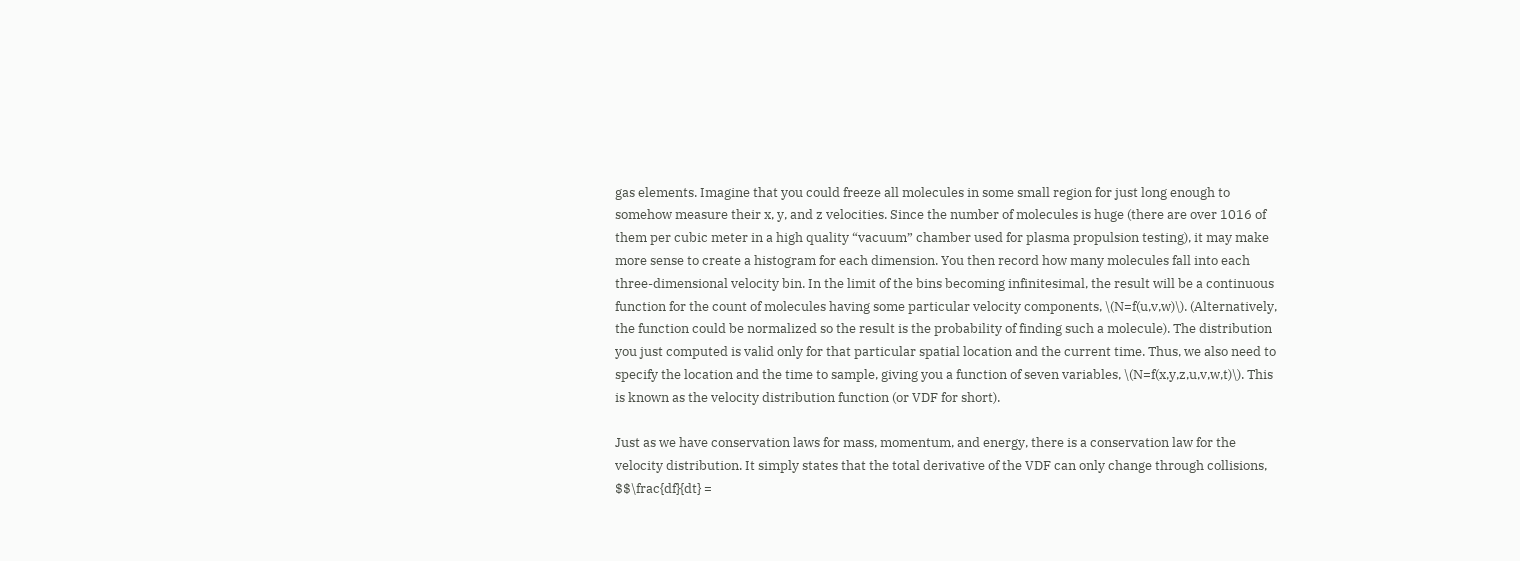gas elements. Imagine that you could freeze all molecules in some small region for just long enough to somehow measure their x, y, and z velocities. Since the number of molecules is huge (there are over 1016 of them per cubic meter in a high quality “vacuum” chamber used for plasma propulsion testing), it may make more sense to create a histogram for each dimension. You then record how many molecules fall into each three-dimensional velocity bin. In the limit of the bins becoming infinitesimal, the result will be a continuous function for the count of molecules having some particular velocity components, \(N=f(u,v,w)\). (Alternatively, the function could be normalized so the result is the probability of finding such a molecule). The distribution you just computed is valid only for that particular spatial location and the current time. Thus, we also need to specify the location and the time to sample, giving you a function of seven variables, \(N=f(x,y,z,u,v,w,t)\). This is known as the velocity distribution function (or VDF for short).

Just as we have conservation laws for mass, momentum, and energy, there is a conservation law for the velocity distribution. It simply states that the total derivative of the VDF can only change through collisions,
$$\frac{df}{dt} =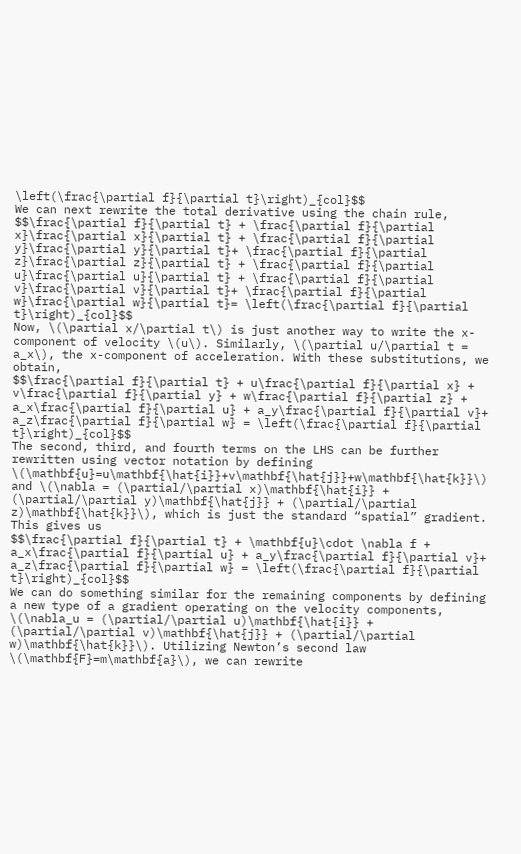\left(\frac{\partial f}{\partial t}\right)_{col}$$
We can next rewrite the total derivative using the chain rule,
$$\frac{\partial f}{\partial t} + \frac{\partial f}{\partial x}\frac{\partial x}{\partial t} + \frac{\partial f}{\partial y}\frac{\partial y}{\partial t}+ \frac{\partial f}{\partial z}\frac{\partial z}{\partial t} + \frac{\partial f}{\partial u}\frac{\partial u}{\partial t} + \frac{\partial f}{\partial v}\frac{\partial v}{\partial t}+ \frac{\partial f}{\partial w}\frac{\partial w}{\partial t}= \left(\frac{\partial f}{\partial t}\right)_{col}$$
Now, \(\partial x/\partial t\) is just another way to write the x-component of velocity \(u\). Similarly, \(\partial u/\partial t = a_x\), the x-component of acceleration. With these substitutions, we obtain,
$$\frac{\partial f}{\partial t} + u\frac{\partial f}{\partial x} + v\frac{\partial f}{\partial y} + w\frac{\partial f}{\partial z} + a_x\frac{\partial f}{\partial u} + a_y\frac{\partial f}{\partial v}+ a_z\frac{\partial f}{\partial w} = \left(\frac{\partial f}{\partial t}\right)_{col}$$
The second, third, and fourth terms on the LHS can be further rewritten using vector notation by defining \(\mathbf{u}=u\mathbf{\hat{i}}+v\mathbf{\hat{j}}+w\mathbf{\hat{k}}\) and \(\nabla = (\partial/\partial x)\mathbf{\hat{i}} + (\partial/\partial y)\mathbf{\hat{j}} + (\partial/\partial z)\mathbf{\hat{k}}\), which is just the standard “spatial” gradient. This gives us
$$\frac{\partial f}{\partial t} + \mathbf{u}\cdot \nabla f + a_x\frac{\partial f}{\partial u} + a_y\frac{\partial f}{\partial v}+ a_z\frac{\partial f}{\partial w} = \left(\frac{\partial f}{\partial t}\right)_{col}$$
We can do something similar for the remaining components by defining a new type of a gradient operating on the velocity components, \(\nabla_u = (\partial/\partial u)\mathbf{\hat{i}} + (\partial/\partial v)\mathbf{\hat{j}} + (\partial/\partial w)\mathbf{\hat{k}}\). Utilizing Newton’s second law \(\mathbf{F}=m\mathbf{a}\), we can rewrite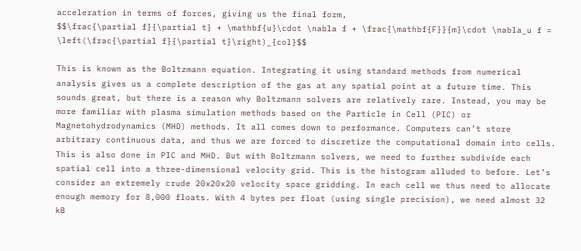acceleration in terms of forces, giving us the final form,
$$\frac{\partial f}{\partial t} + \mathbf{u}\cdot \nabla f + \frac{\mathbf{F}}{m}\cdot \nabla_u f = \left(\frac{\partial f}{\partial t}\right)_{col}$$

This is known as the Boltzmann equation. Integrating it using standard methods from numerical analysis gives us a complete description of the gas at any spatial point at a future time. This sounds great, but there is a reason why Boltzmann solvers are relatively rare. Instead, you may be more familiar with plasma simulation methods based on the Particle in Cell (PIC) or Magnetohydrodynamics (MHD) methods. It all comes down to performance. Computers can’t store arbitrary continuous data, and thus we are forced to discretize the computational domain into cells. This is also done in PIC and MHD. But with Boltzmann solvers, we need to further subdivide each spatial cell into a three-dimensional velocity grid. This is the histogram alluded to before. Let’s consider an extremely crude 20x20x20 velocity space gridding. In each cell we thus need to allocate enough memory for 8,000 floats. With 4 bytes per float (using single precision), we need almost 32 kB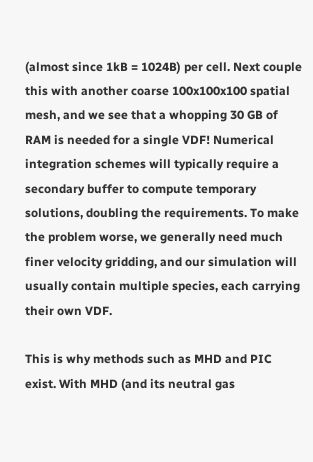(almost since 1kB = 1024B) per cell. Next couple this with another coarse 100x100x100 spatial mesh, and we see that a whopping 30 GB of RAM is needed for a single VDF! Numerical integration schemes will typically require a secondary buffer to compute temporary solutions, doubling the requirements. To make the problem worse, we generally need much finer velocity gridding, and our simulation will usually contain multiple species, each carrying their own VDF.

This is why methods such as MHD and PIC exist. With MHD (and its neutral gas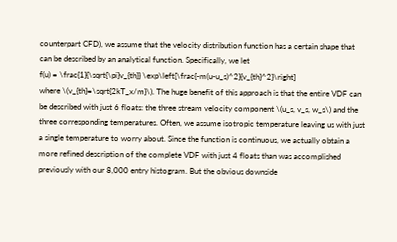counterpart CFD), we assume that the velocity distribution function has a certain shape that can be described by an analytical function. Specifically, we let
f(u) = \frac{1}{\sqrt{\pi}v_{th}} \exp\left[\frac{-m(u-u_s)^2}{v_{th}^2}\right]
where \(v_{th}=\sqrt{2kT_x/m}\). The huge benefit of this approach is that the entire VDF can be described with just 6 floats: the three stream velocity component \(u_s, v_s, w_s\) and the three corresponding temperatures. Often, we assume isotropic temperature leaving us with just a single temperature to worry about. Since the function is continuous, we actually obtain a more refined description of the complete VDF with just 4 floats than was accomplished previously with our 8,000 entry histogram. But the obvious downside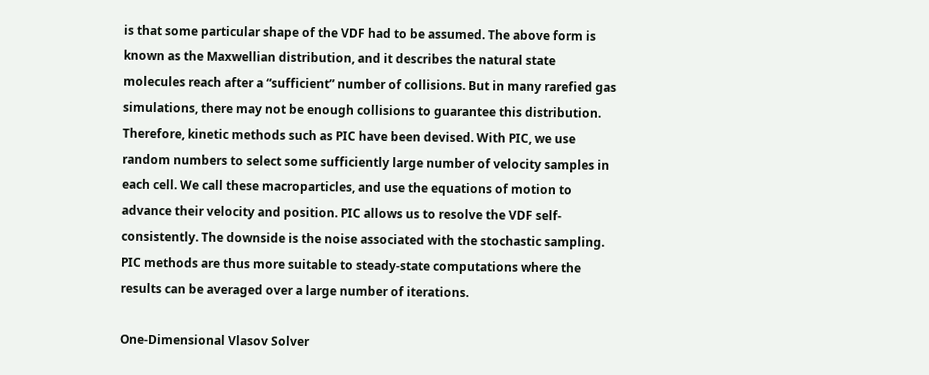is that some particular shape of the VDF had to be assumed. The above form is known as the Maxwellian distribution, and it describes the natural state molecules reach after a “sufficient” number of collisions. But in many rarefied gas simulations, there may not be enough collisions to guarantee this distribution. Therefore, kinetic methods such as PIC have been devised. With PIC, we use random numbers to select some sufficiently large number of velocity samples in each cell. We call these macroparticles, and use the equations of motion to advance their velocity and position. PIC allows us to resolve the VDF self-consistently. The downside is the noise associated with the stochastic sampling. PIC methods are thus more suitable to steady-state computations where the results can be averaged over a large number of iterations.

One-Dimensional Vlasov Solver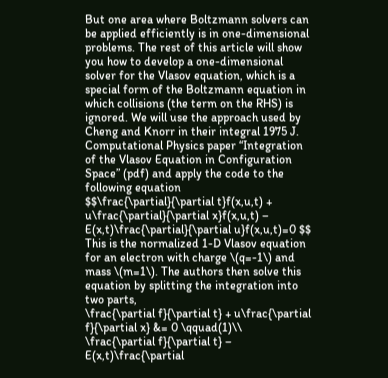But one area where Boltzmann solvers can be applied efficiently is in one-dimensional problems. The rest of this article will show you how to develop a one-dimensional solver for the Vlasov equation, which is a special form of the Boltzmann equation in which collisions (the term on the RHS) is ignored. We will use the approach used by Cheng and Knorr in their integral 1975 J. Computational Physics paper “Integration of the Vlasov Equation in Configuration Space” (pdf) and apply the code to the following equation
$$\frac{\partial}{\partial t}f(x,u,t) + u\frac{\partial}{\partial x}f(x,u,t) – E(x,t)\frac{\partial}{\partial u}f(x,u,t)=0 $$
This is the normalized 1-D Vlasov equation for an electron with charge \(q=-1\) and mass \(m=1\). The authors then solve this equation by splitting the integration into two parts,
\frac{\partial f}{\partial t} + u\frac{\partial f}{\partial x} &= 0 \qquad(1)\\
\frac{\partial f}{\partial t} – E(x,t)\frac{\partial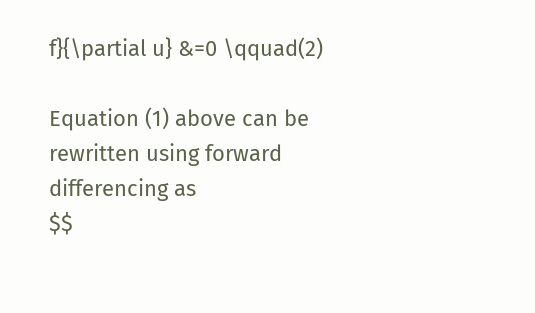f}{\partial u} &=0 \qquad(2)

Equation (1) above can be rewritten using forward differencing as
$$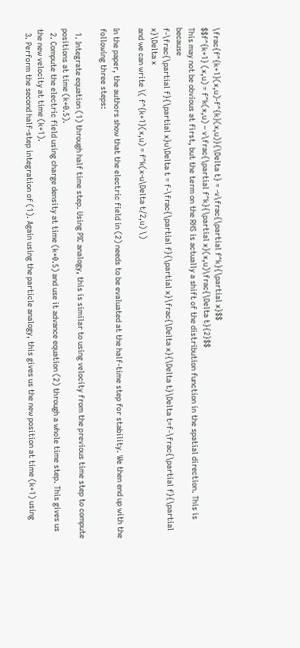\frac{f^{k+1}(x,u)-f^{k}(x,u)}{\Delta t} = -v\frac{\partial f^k}{\partial x}$$
$$f^{k+1} (x,u) = f^k(x,u) – v\frac{\partial f^k}{\partial x}(x,u)\frac{\Delta t}{2}$$
This may not be obvious at first, but the term on the RHS is actually a shift of the distribution function in the spatial direction. This is because
f-\frac{\partial f}{\partial x}u\Delta t = f-\frac{\partial f}{\partial x}\frac{\Delta x}{\Delta t}\Delta t=f-\frac{\partial f}{\partial x}\Delta x
and we can write \( f^{k+1}(x,u) = f^k(x-u\Delta t/2,u) \)

In the paper, the authors show that the electric field in (2) needs to be evaluated at the half-time step for stability. We then end up with the following three steps:

  1. Integrate equation (1) through half time step. Using PIC analogy, this is similar to using velocity from the previous time step to compute positions at time (k+0.5).
  2. Compute the electric field using charge density at time (k+0.5) and use it advance equation (2) through a whole time step. This gives us the new velocity at time (k+1).
  3. Perform the second half-step integration of (1). Again using the particle analogy, this gives us the new position at time (k+1) using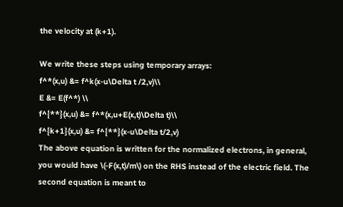the velocity at (k+1).

We write these steps using temporary arrays:
f^*(x,u) &= f^k(x-u\Delta t /2,v)\\
E &= E(f^*) \\
f^{**}(x,u) &= f^*(x,u+E(x,t)\Delta t)\\
f^{k+1}(x,u) &= f^{**}(x-u\Delta t/2,v)
The above equation is written for the normalized electrons, in general, you would have \(-F(x,t)/m\) on the RHS instead of the electric field. The second equation is meant to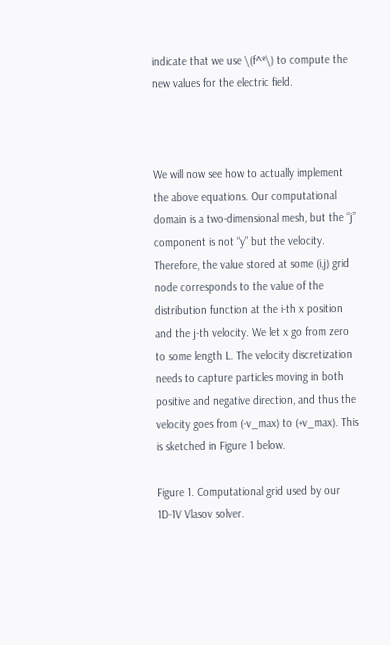indicate that we use \(f^*\) to compute the new values for the electric field.



We will now see how to actually implement the above equations. Our computational domain is a two-dimensional mesh, but the “j” component is not “y” but the velocity. Therefore, the value stored at some (i,j) grid node corresponds to the value of the distribution function at the i-th x position and the j-th velocity. We let x go from zero to some length L. The velocity discretization needs to capture particles moving in both positive and negative direction, and thus the velocity goes from (-v_max) to (+v_max). This is sketched in Figure 1 below.

Figure 1. Computational grid used by our 1D-1V Vlasov solver.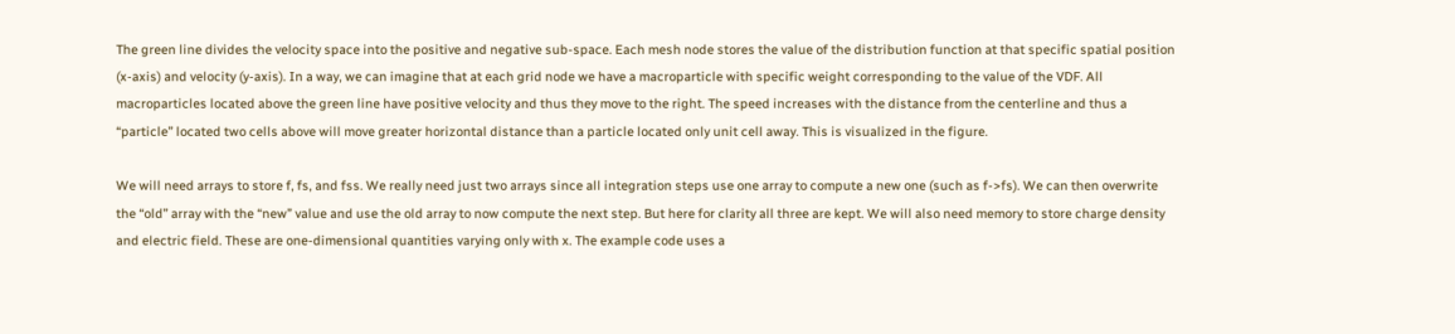The green line divides the velocity space into the positive and negative sub-space. Each mesh node stores the value of the distribution function at that specific spatial position (x-axis) and velocity (y-axis). In a way, we can imagine that at each grid node we have a macroparticle with specific weight corresponding to the value of the VDF. All macroparticles located above the green line have positive velocity and thus they move to the right. The speed increases with the distance from the centerline and thus a “particle” located two cells above will move greater horizontal distance than a particle located only unit cell away. This is visualized in the figure.

We will need arrays to store f, fs, and fss. We really need just two arrays since all integration steps use one array to compute a new one (such as f->fs). We can then overwrite the “old” array with the “new” value and use the old array to now compute the next step. But here for clarity all three are kept. We will also need memory to store charge density and electric field. These are one-dimensional quantities varying only with x. The example code uses a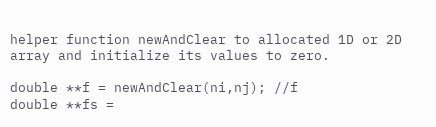helper function newAndClear to allocated 1D or 2D array and initialize its values to zero.

double **f = newAndClear(ni,nj); //f
double **fs =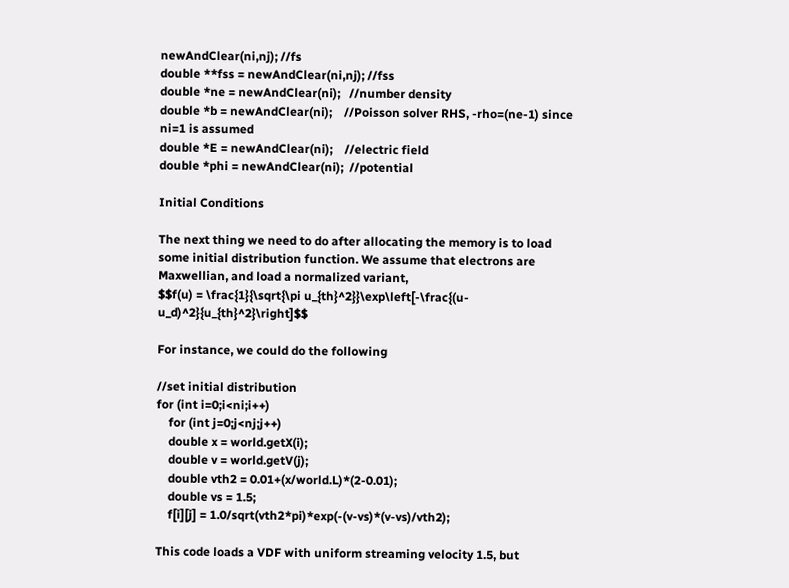newAndClear(ni,nj); //fs
double **fss = newAndClear(ni,nj); //fss
double *ne = newAndClear(ni);   //number density
double *b = newAndClear(ni);    //Poisson solver RHS, -rho=(ne-1) since ni=1 is assumed
double *E = newAndClear(ni);    //electric field
double *phi = newAndClear(ni);  //potential

Initial Conditions

The next thing we need to do after allocating the memory is to load some initial distribution function. We assume that electrons are Maxwellian, and load a normalized variant,
$$f(u) = \frac{1}{\sqrt{\pi u_{th}^2}}\exp\left[-\frac{(u-u_d)^2}{u_{th}^2}\right]$$

For instance, we could do the following

//set initial distribution
for (int i=0;i<ni;i++)
    for (int j=0;j<nj;j++)
    double x = world.getX(i);
    double v = world.getV(j);
    double vth2 = 0.01+(x/world.L)*(2-0.01);
    double vs = 1.5;
    f[i][j] = 1.0/sqrt(vth2*pi)*exp(-(v-vs)*(v-vs)/vth2);

This code loads a VDF with uniform streaming velocity 1.5, but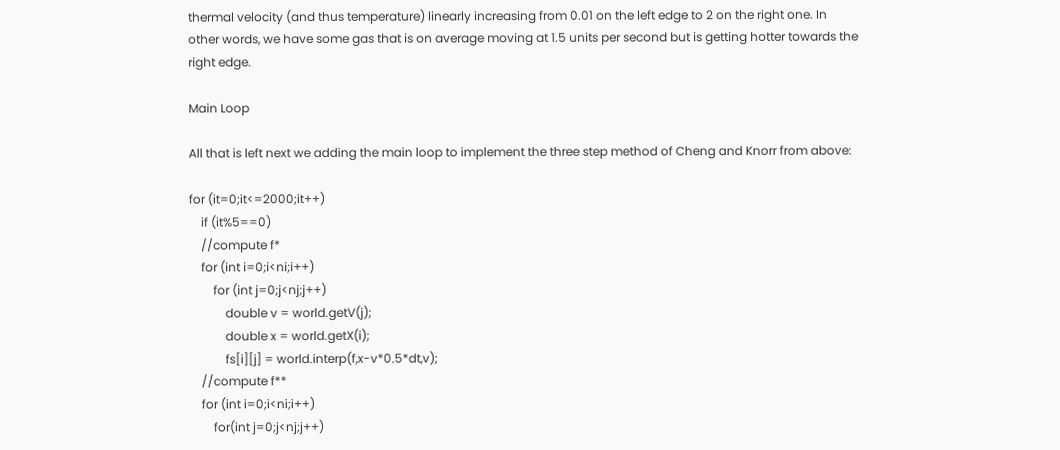thermal velocity (and thus temperature) linearly increasing from 0.01 on the left edge to 2 on the right one. In other words, we have some gas that is on average moving at 1.5 units per second but is getting hotter towards the right edge.

Main Loop

All that is left next we adding the main loop to implement the three step method of Cheng and Knorr from above:

for (it=0;it<=2000;it++)
    if (it%5==0)
    //compute f*
    for (int i=0;i<ni;i++)
        for (int j=0;j<nj;j++)
            double v = world.getV(j);
            double x = world.getX(i);
            fs[i][j] = world.interp(f,x-v*0.5*dt,v);
    //compute f**
    for (int i=0;i<ni;i++)
        for(int j=0;j<nj;j++)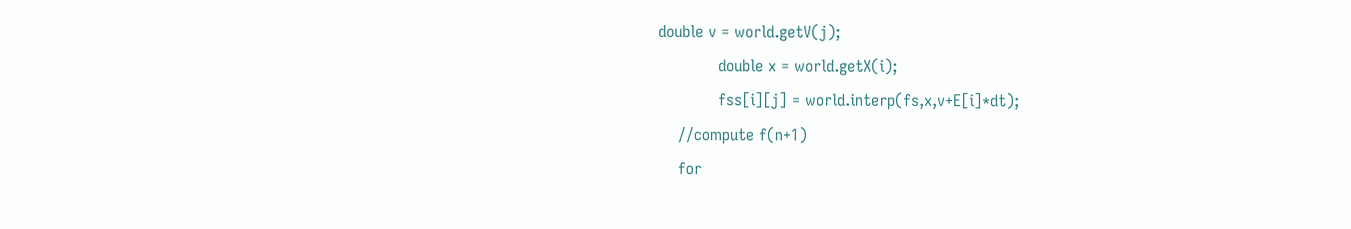double v = world.getV(j);
            double x = world.getX(i);
            fss[i][j] = world.interp(fs,x,v+E[i]*dt);
    //compute f(n+1)
    for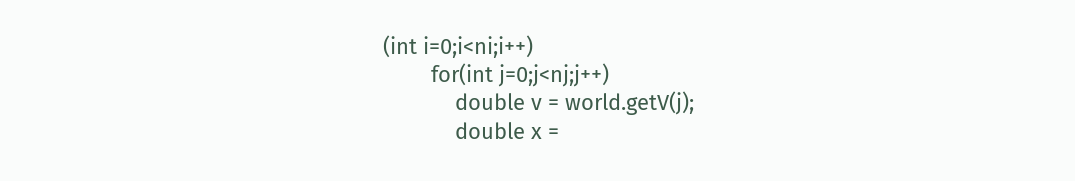(int i=0;i<ni;i++)
        for(int j=0;j<nj;j++)
            double v = world.getV(j);
            double x =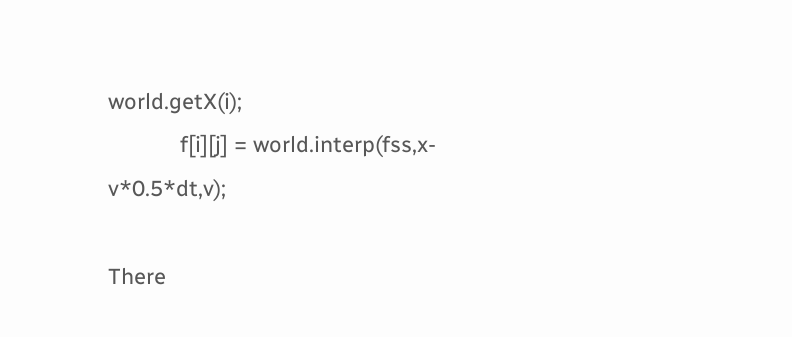world.getX(i);
            f[i][j] = world.interp(fss,x-v*0.5*dt,v);

There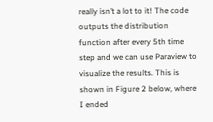really isn’t a lot to it! The code outputs the distribution function after every 5th time step and we can use Paraview to visualize the results. This is shown in Figure 2 below, where I ended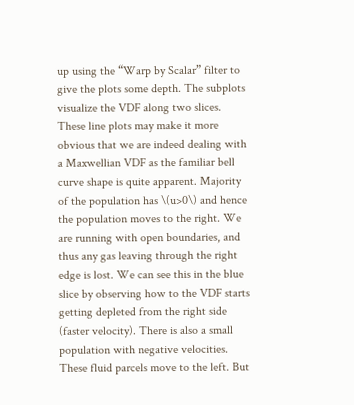up using the “Warp by Scalar” filter to give the plots some depth. The subplots visualize the VDF along two slices. These line plots may make it more obvious that we are indeed dealing with a Maxwellian VDF as the familiar bell curve shape is quite apparent. Majority of the population has \(u>0\) and hence the population moves to the right. We are running with open boundaries, and thus any gas leaving through the right edge is lost. We can see this in the blue slice by observing how to the VDF starts getting depleted from the right side (faster velocity). There is also a small population with negative velocities. These fluid parcels move to the left. But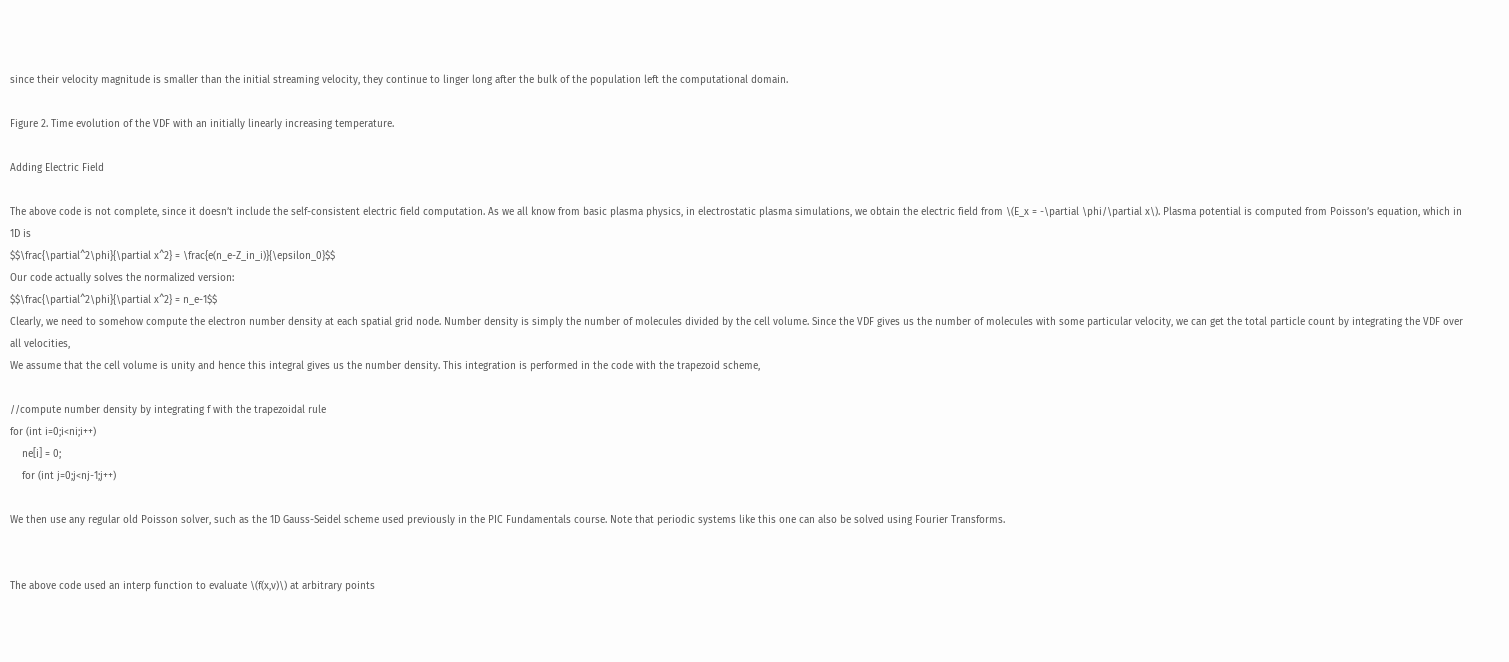since their velocity magnitude is smaller than the initial streaming velocity, they continue to linger long after the bulk of the population left the computational domain.

Figure 2. Time evolution of the VDF with an initially linearly increasing temperature.

Adding Electric Field

The above code is not complete, since it doesn’t include the self-consistent electric field computation. As we all know from basic plasma physics, in electrostatic plasma simulations, we obtain the electric field from \(E_x = -\partial \phi/\partial x\). Plasma potential is computed from Poisson’s equation, which in 1D is
$$\frac{\partial^2\phi}{\partial x^2} = \frac{e(n_e-Z_in_i)}{\epsilon_0}$$
Our code actually solves the normalized version:
$$\frac{\partial^2\phi}{\partial x^2} = n_e-1$$
Clearly, we need to somehow compute the electron number density at each spatial grid node. Number density is simply the number of molecules divided by the cell volume. Since the VDF gives us the number of molecules with some particular velocity, we can get the total particle count by integrating the VDF over all velocities,
We assume that the cell volume is unity and hence this integral gives us the number density. This integration is performed in the code with the trapezoid scheme,

//compute number density by integrating f with the trapezoidal rule
for (int i=0;i<ni;i++)
    ne[i] = 0;
    for (int j=0;j<nj-1;j++)

We then use any regular old Poisson solver, such as the 1D Gauss-Seidel scheme used previously in the PIC Fundamentals course. Note that periodic systems like this one can also be solved using Fourier Transforms.


The above code used an interp function to evaluate \(f(x,v)\) at arbitrary points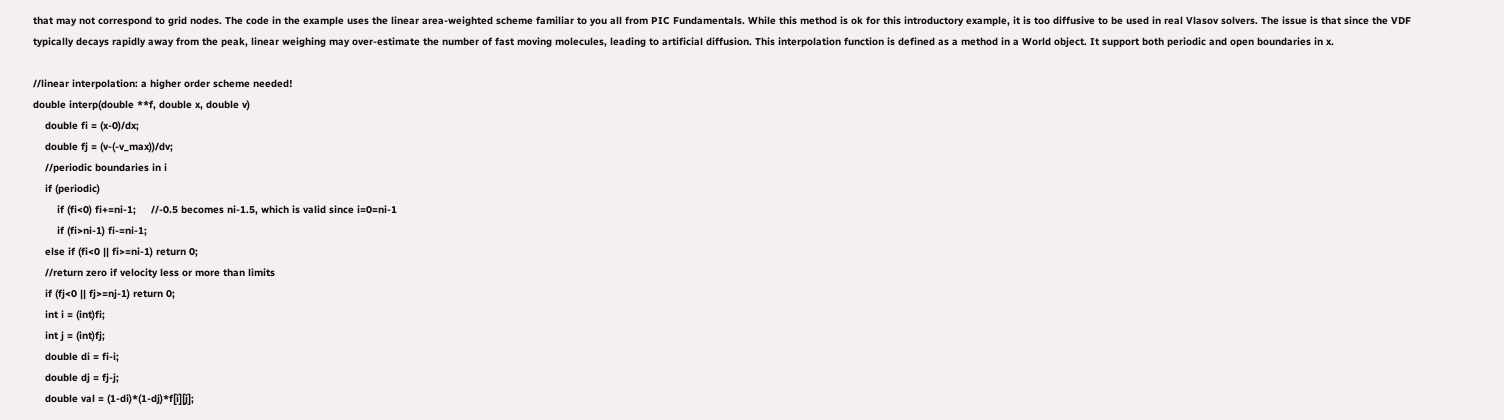that may not correspond to grid nodes. The code in the example uses the linear area-weighted scheme familiar to you all from PIC Fundamentals. While this method is ok for this introductory example, it is too diffusive to be used in real Vlasov solvers. The issue is that since the VDF typically decays rapidly away from the peak, linear weighing may over-estimate the number of fast moving molecules, leading to artificial diffusion. This interpolation function is defined as a method in a World object. It support both periodic and open boundaries in x.

//linear interpolation: a higher order scheme needed!
double interp(double **f, double x, double v)
    double fi = (x-0)/dx;
    double fj = (v-(-v_max))/dv;
    //periodic boundaries in i
    if (periodic)
        if (fi<0) fi+=ni-1;     //-0.5 becomes ni-1.5, which is valid since i=0=ni-1
        if (fi>ni-1) fi-=ni-1;
    else if (fi<0 || fi>=ni-1) return 0;
    //return zero if velocity less or more than limits
    if (fj<0 || fj>=nj-1) return 0;
    int i = (int)fi;
    int j = (int)fj;
    double di = fi-i;
    double dj = fj-j;
    double val = (1-di)*(1-dj)*f[i][j];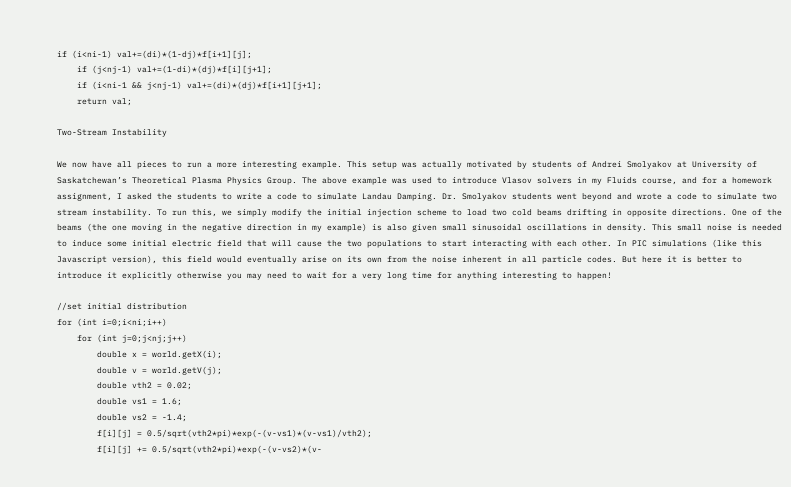if (i<ni-1) val+=(di)*(1-dj)*f[i+1][j];
    if (j<nj-1) val+=(1-di)*(dj)*f[i][j+1];
    if (i<ni-1 && j<nj-1) val+=(di)*(dj)*f[i+1][j+1];
    return val;

Two-Stream Instability

We now have all pieces to run a more interesting example. This setup was actually motivated by students of Andrei Smolyakov at University of Saskatchewan’s Theoretical Plasma Physics Group. The above example was used to introduce Vlasov solvers in my Fluids course, and for a homework assignment, I asked the students to write a code to simulate Landau Damping. Dr. Smolyakov students went beyond and wrote a code to simulate two stream instability. To run this, we simply modify the initial injection scheme to load two cold beams drifting in opposite directions. One of the beams (the one moving in the negative direction in my example) is also given small sinusoidal oscillations in density. This small noise is needed to induce some initial electric field that will cause the two populations to start interacting with each other. In PIC simulations (like this Javascript version), this field would eventually arise on its own from the noise inherent in all particle codes. But here it is better to introduce it explicitly otherwise you may need to wait for a very long time for anything interesting to happen!

//set initial distribution
for (int i=0;i<ni;i++)
    for (int j=0;j<nj;j++)
        double x = world.getX(i);
        double v = world.getV(j);
        double vth2 = 0.02;
        double vs1 = 1.6;
        double vs2 = -1.4;
        f[i][j] = 0.5/sqrt(vth2*pi)*exp(-(v-vs1)*(v-vs1)/vth2);
        f[i][j] += 0.5/sqrt(vth2*pi)*exp(-(v-vs2)*(v-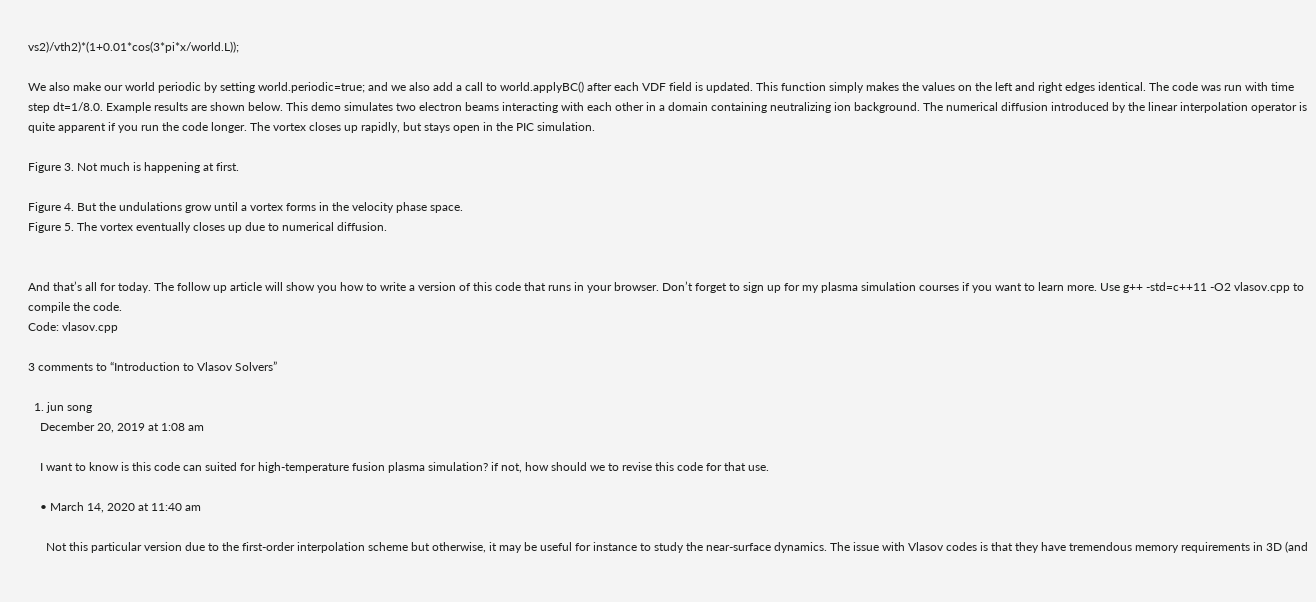vs2)/vth2)*(1+0.01*cos(3*pi*x/world.L));

We also make our world periodic by setting world.periodic=true; and we also add a call to world.applyBC() after each VDF field is updated. This function simply makes the values on the left and right edges identical. The code was run with time step dt=1/8.0. Example results are shown below. This demo simulates two electron beams interacting with each other in a domain containing neutralizing ion background. The numerical diffusion introduced by the linear interpolation operator is quite apparent if you run the code longer. The vortex closes up rapidly, but stays open in the PIC simulation.

Figure 3. Not much is happening at first.

Figure 4. But the undulations grow until a vortex forms in the velocity phase space.
Figure 5. The vortex eventually closes up due to numerical diffusion.


And that’s all for today. The follow up article will show you how to write a version of this code that runs in your browser. Don’t forget to sign up for my plasma simulation courses if you want to learn more. Use g++ -std=c++11 -O2 vlasov.cpp to compile the code.
Code: vlasov.cpp

3 comments to “Introduction to Vlasov Solvers”

  1. jun song
    December 20, 2019 at 1:08 am

    I want to know is this code can suited for high-temperature fusion plasma simulation? if not, how should we to revise this code for that use.

    • March 14, 2020 at 11:40 am

      Not this particular version due to the first-order interpolation scheme but otherwise, it may be useful for instance to study the near-surface dynamics. The issue with Vlasov codes is that they have tremendous memory requirements in 3D (and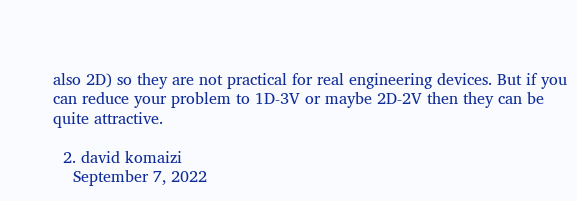also 2D) so they are not practical for real engineering devices. But if you can reduce your problem to 1D-3V or maybe 2D-2V then they can be quite attractive.

  2. david komaizi
    September 7, 2022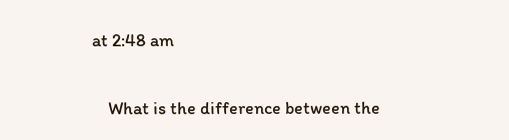at 2:48 am

    What is the difference between the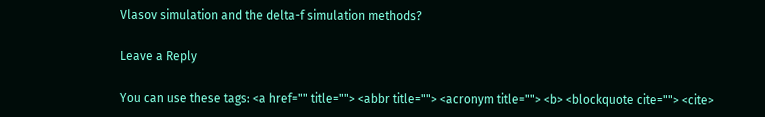Vlasov simulation and the delta-f simulation methods?

Leave a Reply

You can use these tags: <a href="" title=""> <abbr title=""> <acronym title=""> <b> <blockquote cite=""> <cite>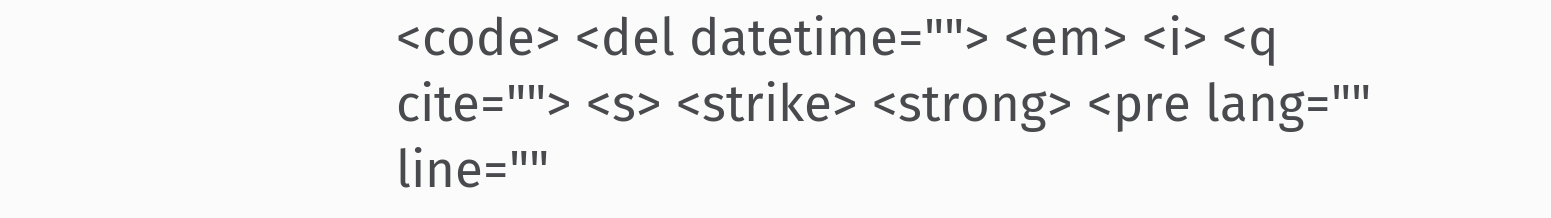<code> <del datetime=""> <em> <i> <q cite=""> <s> <strike> <strong> <pre lang="" line=""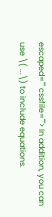escaped="" cssfile=""> In addition, you can use \( ...\) to include equations.